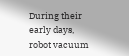During their early days, robot vacuum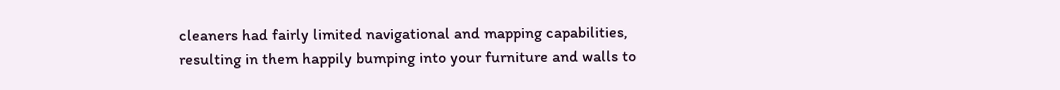cleaners had fairly limited navigational and mapping capabilities, resulting in them happily bumping into your furniture and walls to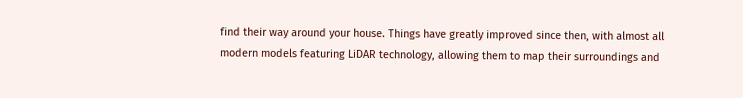find their way around your house. Things have greatly improved since then, with almost all modern models featuring LiDAR technology, allowing them to map their surroundings and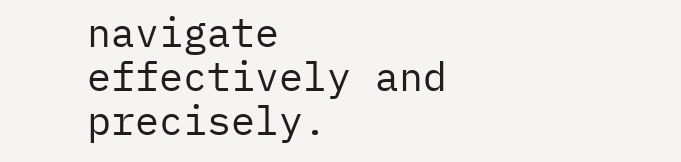navigate effectively and precisely.